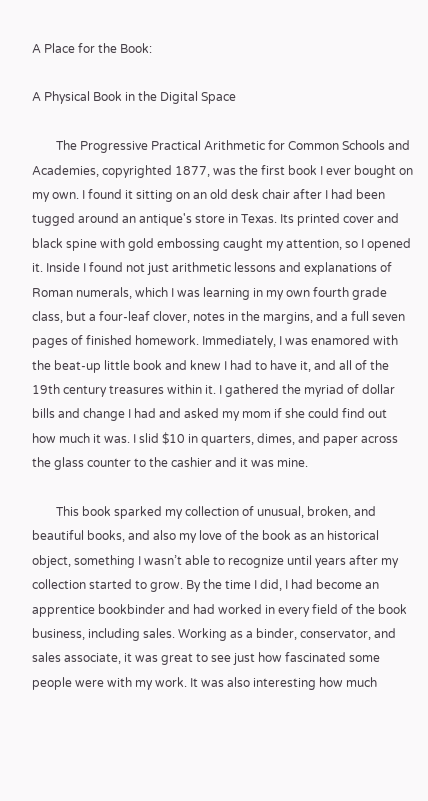A Place for the Book:

A Physical Book in the Digital Space

        The Progressive Practical Arithmetic for Common Schools and Academies, copyrighted 1877, was the first book I ever bought on my own. I found it sitting on an old desk chair after I had been tugged around an antique's store in Texas. Its printed cover and black spine with gold embossing caught my attention, so I opened it. Inside I found not just arithmetic lessons and explanations of Roman numerals, which I was learning in my own fourth grade class, but a four-leaf clover, notes in the margins, and a full seven pages of finished homework. Immediately, I was enamored with the beat-up little book and knew I had to have it, and all of the 19th century treasures within it. I gathered the myriad of dollar bills and change I had and asked my mom if she could find out how much it was. I slid $10 in quarters, dimes, and paper across the glass counter to the cashier and it was mine.

        This book sparked my collection of unusual, broken, and beautiful books, and also my love of the book as an historical object, something I wasn’t able to recognize until years after my collection started to grow. By the time I did, I had become an apprentice bookbinder and had worked in every field of the book business, including sales. Working as a binder, conservator, and sales associate, it was great to see just how fascinated some people were with my work. It was also interesting how much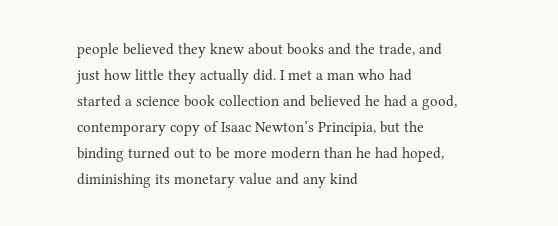people believed they knew about books and the trade, and just how little they actually did. I met a man who had started a science book collection and believed he had a good, contemporary copy of Isaac Newton’s Principia, but the binding turned out to be more modern than he had hoped, diminishing its monetary value and any kind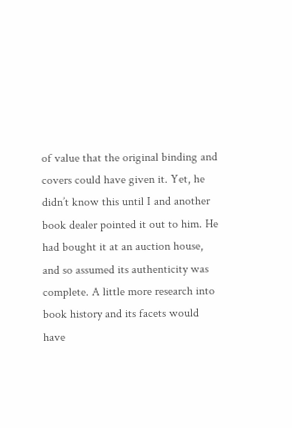of value that the original binding and covers could have given it. Yet, he didn’t know this until I and another book dealer pointed it out to him. He had bought it at an auction house, and so assumed its authenticity was complete. A little more research into book history and its facets would have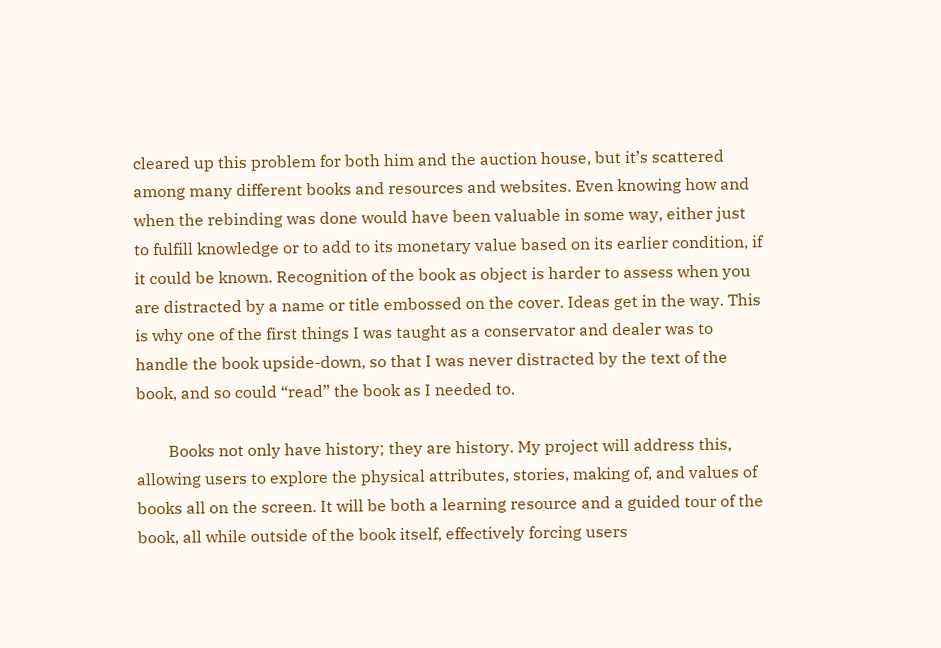cleared up this problem for both him and the auction house, but it’s scattered among many different books and resources and websites. Even knowing how and when the rebinding was done would have been valuable in some way, either just to fulfill knowledge or to add to its monetary value based on its earlier condition, if it could be known. Recognition of the book as object is harder to assess when you are distracted by a name or title embossed on the cover. Ideas get in the way. This is why one of the first things I was taught as a conservator and dealer was to handle the book upside-down, so that I was never distracted by the text of the book, and so could “read” the book as I needed to.

        Books not only have history; they are history. My project will address this, allowing users to explore the physical attributes, stories, making of, and values of books all on the screen. It will be both a learning resource and a guided tour of the book, all while outside of the book itself, effectively forcing users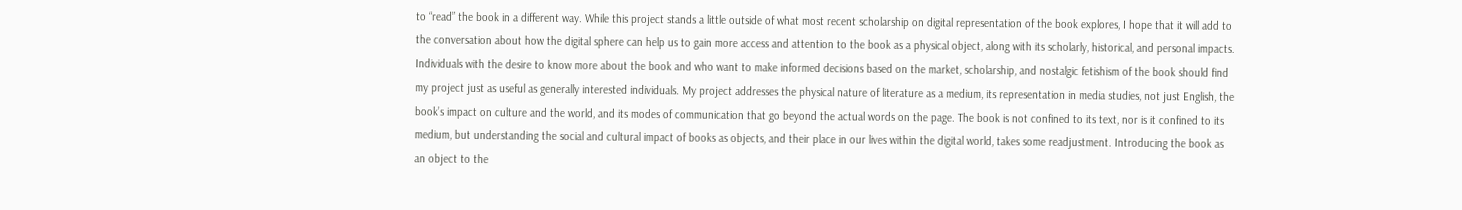to “read” the book in a different way. While this project stands a little outside of what most recent scholarship on digital representation of the book explores, I hope that it will add to the conversation about how the digital sphere can help us to gain more access and attention to the book as a physical object, along with its scholarly, historical, and personal impacts. Individuals with the desire to know more about the book and who want to make informed decisions based on the market, scholarship, and nostalgic fetishism of the book should find my project just as useful as generally interested individuals. My project addresses the physical nature of literature as a medium, its representation in media studies, not just English, the book’s impact on culture and the world, and its modes of communication that go beyond the actual words on the page. The book is not confined to its text, nor is it confined to its medium, but understanding the social and cultural impact of books as objects, and their place in our lives within the digital world, takes some readjustment. Introducing the book as an object to the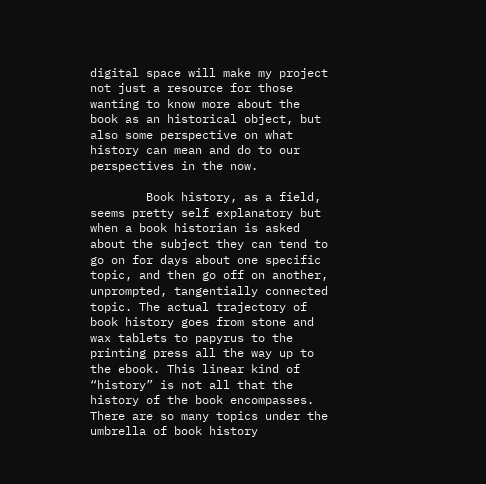digital space will make my project not just a resource for those wanting to know more about the book as an historical object, but also some perspective on what history can mean and do to our perspectives in the now.

        Book history, as a field, seems pretty self explanatory but when a book historian is asked about the subject they can tend to go on for days about one specific topic, and then go off on another, unprompted, tangentially connected topic. The actual trajectory of book history goes from stone and wax tablets to papyrus to the printing press all the way up to the ebook. This linear kind of “history” is not all that the history of the book encompasses. There are so many topics under the umbrella of book history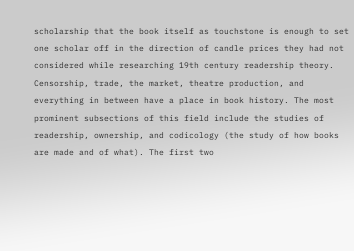scholarship that the book itself as touchstone is enough to set one scholar off in the direction of candle prices they had not considered while researching 19th century readership theory. Censorship, trade, the market, theatre production, and everything in between have a place in book history. The most prominent subsections of this field include the studies of readership, ownership, and codicology (the study of how books are made and of what). The first two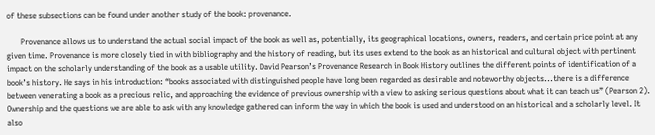of these subsections can be found under another study of the book: provenance.

       Provenance allows us to understand the actual social impact of the book as well as, potentially, its geographical locations, owners, readers, and certain price point at any given time. Provenance is more closely tied in with bibliography and the history of reading, but its uses extend to the book as an historical and cultural object with pertinent impact on the scholarly understanding of the book as a usable utility. David Pearson’s Provenance Research in Book History outlines the different points of identification of a book’s history. He says in his introduction: “books associated with distinguished people have long been regarded as desirable and noteworthy objects...there is a difference between venerating a book as a precious relic, and approaching the evidence of previous ownership with a view to asking serious questions about what it can teach us” (Pearson 2). Ownership and the questions we are able to ask with any knowledge gathered can inform the way in which the book is used and understood on an historical and a scholarly level. It also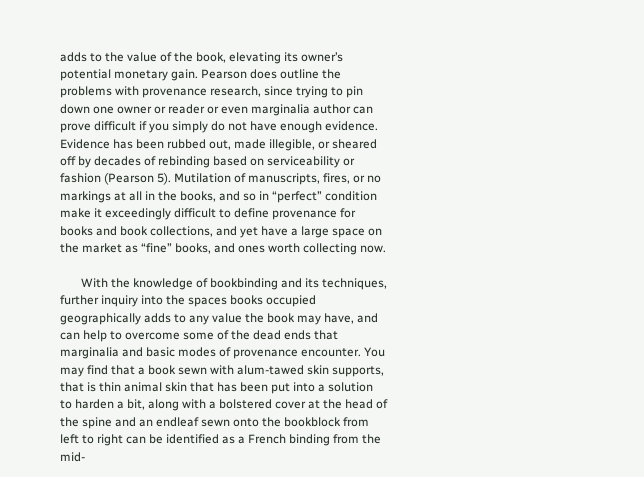adds to the value of the book, elevating its owner’s potential monetary gain. Pearson does outline the problems with provenance research, since trying to pin down one owner or reader or even marginalia author can prove difficult if you simply do not have enough evidence. Evidence has been rubbed out, made illegible, or sheared off by decades of rebinding based on serviceability or fashion (Pearson 5). Mutilation of manuscripts, fires, or no markings at all in the books, and so in “perfect” condition make it exceedingly difficult to define provenance for books and book collections, and yet have a large space on the market as “fine” books, and ones worth collecting now.

       With the knowledge of bookbinding and its techniques, further inquiry into the spaces books occupied geographically adds to any value the book may have, and can help to overcome some of the dead ends that marginalia and basic modes of provenance encounter. You may find that a book sewn with alum-tawed skin supports, that is thin animal skin that has been put into a solution to harden a bit, along with a bolstered cover at the head of the spine and an endleaf sewn onto the bookblock from left to right can be identified as a French binding from the mid-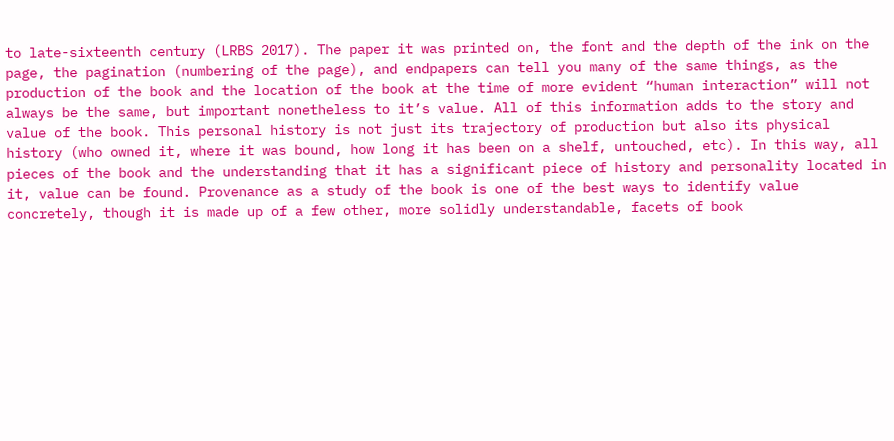to late-sixteenth century (LRBS 2017). The paper it was printed on, the font and the depth of the ink on the page, the pagination (numbering of the page), and endpapers can tell you many of the same things, as the production of the book and the location of the book at the time of more evident “human interaction” will not always be the same, but important nonetheless to it’s value. All of this information adds to the story and value of the book. This personal history is not just its trajectory of production but also its physical history (who owned it, where it was bound, how long it has been on a shelf, untouched, etc). In this way, all pieces of the book and the understanding that it has a significant piece of history and personality located in it, value can be found. Provenance as a study of the book is one of the best ways to identify value concretely, though it is made up of a few other, more solidly understandable, facets of book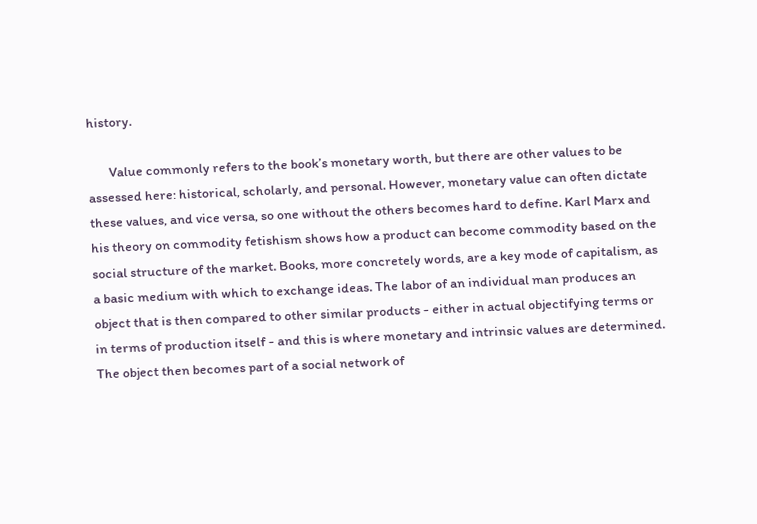history.

       Value commonly refers to the book’s monetary worth, but there are other values to be assessed here: historical, scholarly, and personal. However, monetary value can often dictate these values, and vice versa, so one without the others becomes hard to define. Karl Marx and his theory on commodity fetishism shows how a product can become commodity based on the social structure of the market. Books, more concretely words, are a key mode of capitalism, as a basic medium with which to exchange ideas. The labor of an individual man produces an object that is then compared to other similar products - either in actual objectifying terms or in terms of production itself - and this is where monetary and intrinsic values are determined. The object then becomes part of a social network of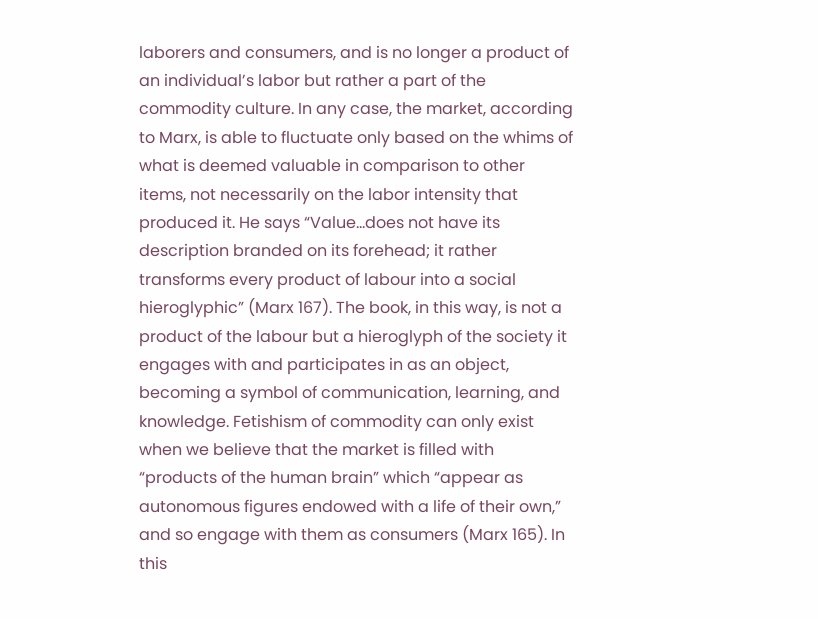laborers and consumers, and is no longer a product of an individual’s labor but rather a part of the commodity culture. In any case, the market, according to Marx, is able to fluctuate only based on the whims of what is deemed valuable in comparison to other items, not necessarily on the labor intensity that produced it. He says “Value...does not have its description branded on its forehead; it rather transforms every product of labour into a social hieroglyphic” (Marx 167). The book, in this way, is not a product of the labour but a hieroglyph of the society it engages with and participates in as an object, becoming a symbol of communication, learning, and knowledge. Fetishism of commodity can only exist when we believe that the market is filled with “products of the human brain” which “appear as autonomous figures endowed with a life of their own,” and so engage with them as consumers (Marx 165). In this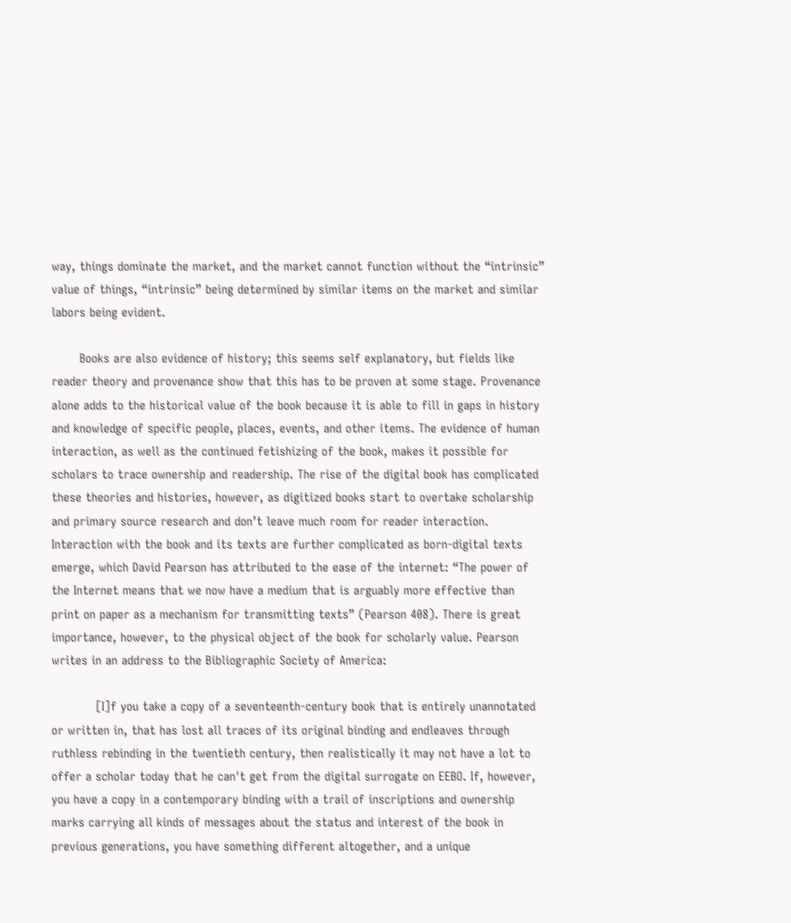way, things dominate the market, and the market cannot function without the “intrinsic” value of things, “intrinsic” being determined by similar items on the market and similar labors being evident.

       Books are also evidence of history; this seems self explanatory, but fields like reader theory and provenance show that this has to be proven at some stage. Provenance alone adds to the historical value of the book because it is able to fill in gaps in history and knowledge of specific people, places, events, and other items. The evidence of human interaction, as well as the continued fetishizing of the book, makes it possible for scholars to trace ownership and readership. The rise of the digital book has complicated these theories and histories, however, as digitized books start to overtake scholarship and primary source research and don’t leave much room for reader interaction. Interaction with the book and its texts are further complicated as born-digital texts emerge, which David Pearson has attributed to the ease of the internet: “The power of the Internet means that we now have a medium that is arguably more effective than print on paper as a mechanism for transmitting texts” (Pearson 408). There is great importance, however, to the physical object of the book for scholarly value. Pearson writes in an address to the Bibliographic Society of America:

           [I]f you take a copy of a seventeenth-century book that is entirely unannotated or written in, that has lost all traces of its original binding and endleaves through ruthless rebinding in the twentieth century, then realistically it may not have a lot to offer a scholar today that he can't get from the digital surrogate on EEBO. If, however, you have a copy in a contemporary binding with a trail of inscriptions and ownership marks carrying all kinds of messages about the status and interest of the book in previous generations, you have something different altogether, and a unique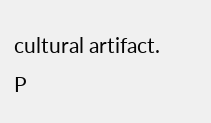cultural artifact.                                                                                                                                                                                                                                P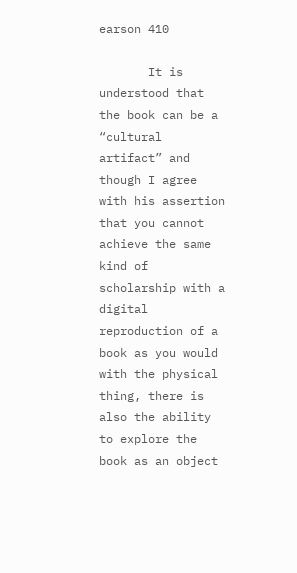earson 410

       It is understood that the book can be a “cultural artifact” and though I agree with his assertion that you cannot achieve the same kind of scholarship with a digital reproduction of a book as you would with the physical thing, there is also the ability to explore the book as an object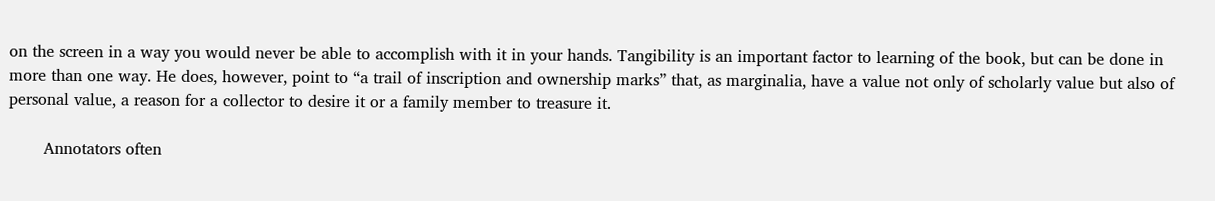on the screen in a way you would never be able to accomplish with it in your hands. Tangibility is an important factor to learning of the book, but can be done in more than one way. He does, however, point to “a trail of inscription and ownership marks” that, as marginalia, have a value not only of scholarly value but also of personal value, a reason for a collector to desire it or a family member to treasure it.

       Annotators often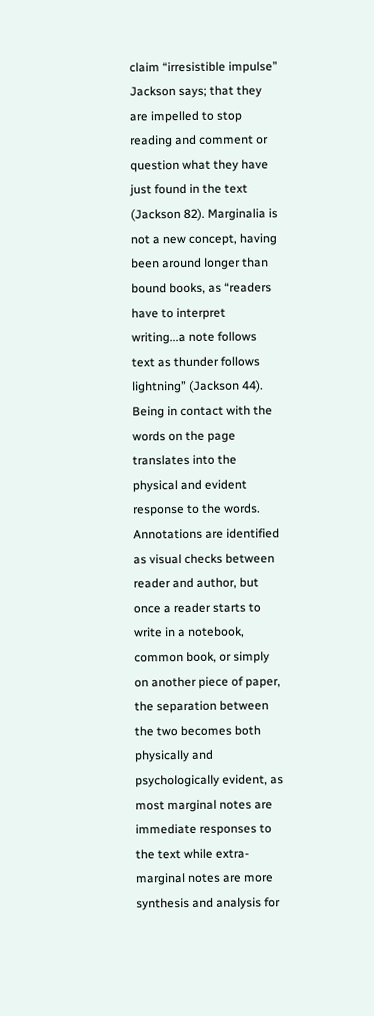claim “irresistible impulse” Jackson says; that they are impelled to stop reading and comment or question what they have just found in the text (Jackson 82). Marginalia is not a new concept, having been around longer than bound books, as “readers have to interpret writing...a note follows text as thunder follows lightning” (Jackson 44). Being in contact with the words on the page translates into the physical and evident response to the words. Annotations are identified as visual checks between reader and author, but once a reader starts to write in a notebook, common book, or simply on another piece of paper, the separation between the two becomes both physically and psychologically evident, as most marginal notes are immediate responses to the text while extra-marginal notes are more synthesis and analysis for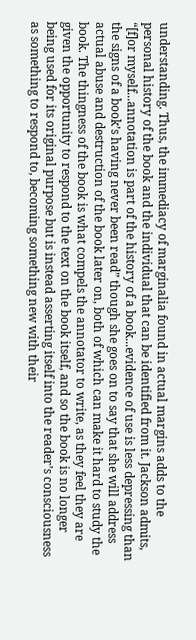understanding. Thus, the immediacy of marginalia found in actual margins adds to the personal history of the book and the individual that can be identified from it. Jackson admits, “[f]or myself...annotation is part of the history of a book...evidence of use is less depressing than the signs of a book’s having never been read” though she goes on to say that she will address actual abuse and destruction of the book later on, both of which can make it hard to study the book. The thingness of the book is what compels the annotator to write, as they feel they are given the opportunity to respond to the text on the book itself, and so the book is no longer being used for its original purpose but is instead asserting itself into the reader’s consciousness as something to respond to, becoming something new with their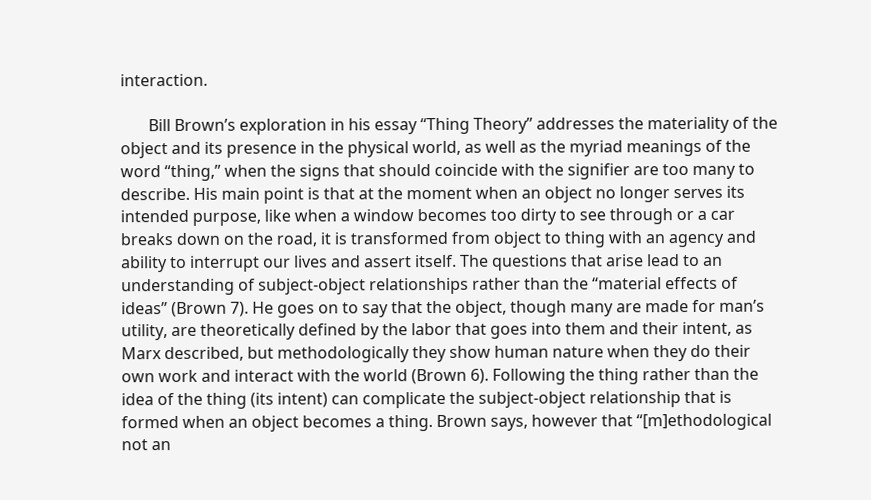interaction.

       Bill Brown’s exploration in his essay “Thing Theory” addresses the materiality of the object and its presence in the physical world, as well as the myriad meanings of the word “thing,” when the signs that should coincide with the signifier are too many to describe. His main point is that at the moment when an object no longer serves its intended purpose, like when a window becomes too dirty to see through or a car breaks down on the road, it is transformed from object to thing with an agency and ability to interrupt our lives and assert itself. The questions that arise lead to an understanding of subject-object relationships rather than the “material effects of ideas” (Brown 7). He goes on to say that the object, though many are made for man’s utility, are theoretically defined by the labor that goes into them and their intent, as Marx described, but methodologically they show human nature when they do their own work and interact with the world (Brown 6). Following the thing rather than the idea of the thing (its intent) can complicate the subject-object relationship that is formed when an object becomes a thing. Brown says, however that “[m]ethodological not an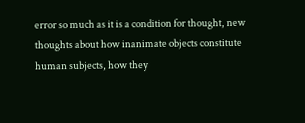error so much as it is a condition for thought, new thoughts about how inanimate objects constitute human subjects, how they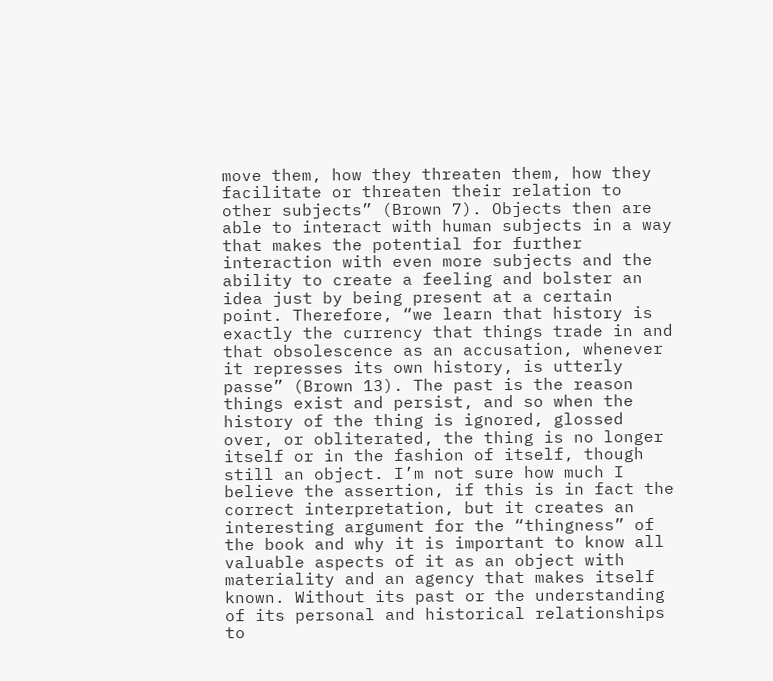move them, how they threaten them, how they facilitate or threaten their relation to other subjects” (Brown 7). Objects then are able to interact with human subjects in a way that makes the potential for further interaction with even more subjects and the ability to create a feeling and bolster an idea just by being present at a certain point. Therefore, “we learn that history is exactly the currency that things trade in and that obsolescence as an accusation, whenever it represses its own history, is utterly passe” (Brown 13). The past is the reason things exist and persist, and so when the history of the thing is ignored, glossed over, or obliterated, the thing is no longer itself or in the fashion of itself, though still an object. I’m not sure how much I believe the assertion, if this is in fact the correct interpretation, but it creates an interesting argument for the “thingness” of the book and why it is important to know all valuable aspects of it as an object with materiality and an agency that makes itself known. Without its past or the understanding of its personal and historical relationships to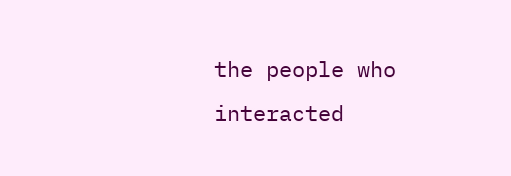the people who interacted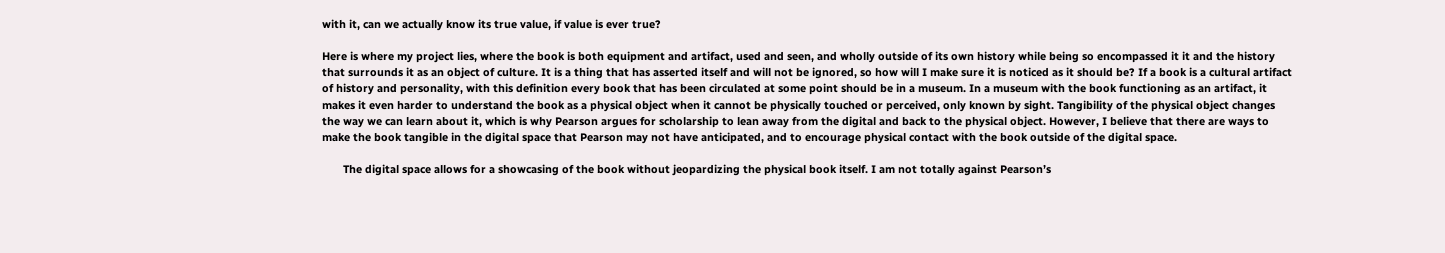with it, can we actually know its true value, if value is ever true?

Here is where my project lies, where the book is both equipment and artifact, used and seen, and wholly outside of its own history while being so encompassed it it and the history that surrounds it as an object of culture. It is a thing that has asserted itself and will not be ignored, so how will I make sure it is noticed as it should be? If a book is a cultural artifact of history and personality, with this definition every book that has been circulated at some point should be in a museum. In a museum with the book functioning as an artifact, it makes it even harder to understand the book as a physical object when it cannot be physically touched or perceived, only known by sight. Tangibility of the physical object changes the way we can learn about it, which is why Pearson argues for scholarship to lean away from the digital and back to the physical object. However, I believe that there are ways to make the book tangible in the digital space that Pearson may not have anticipated, and to encourage physical contact with the book outside of the digital space.

       The digital space allows for a showcasing of the book without jeopardizing the physical book itself. I am not totally against Pearson’s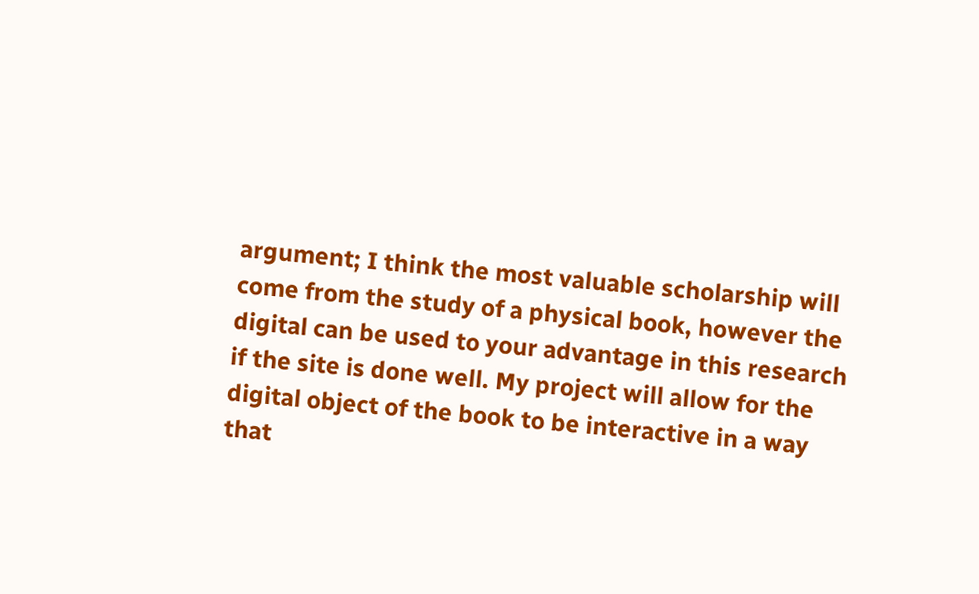argument; I think the most valuable scholarship will come from the study of a physical book, however the digital can be used to your advantage in this research if the site is done well. My project will allow for the digital object of the book to be interactive in a way that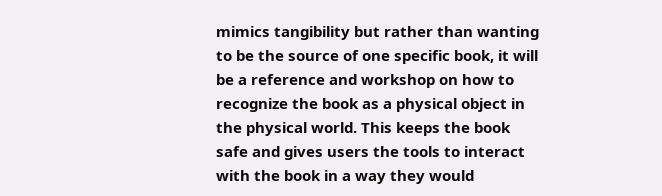mimics tangibility but rather than wanting to be the source of one specific book, it will be a reference and workshop on how to recognize the book as a physical object in the physical world. This keeps the book safe and gives users the tools to interact with the book in a way they would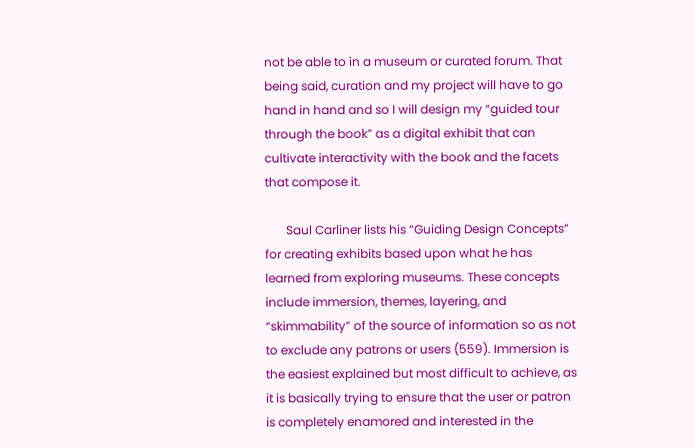not be able to in a museum or curated forum. That being said, curation and my project will have to go hand in hand and so I will design my “guided tour through the book” as a digital exhibit that can cultivate interactivity with the book and the facets that compose it.

       Saul Carliner lists his “Guiding Design Concepts” for creating exhibits based upon what he has learned from exploring museums. These concepts include immersion, themes, layering, and “skimmability” of the source of information so as not to exclude any patrons or users (559). Immersion is the easiest explained but most difficult to achieve, as it is basically trying to ensure that the user or patron is completely enamored and interested in the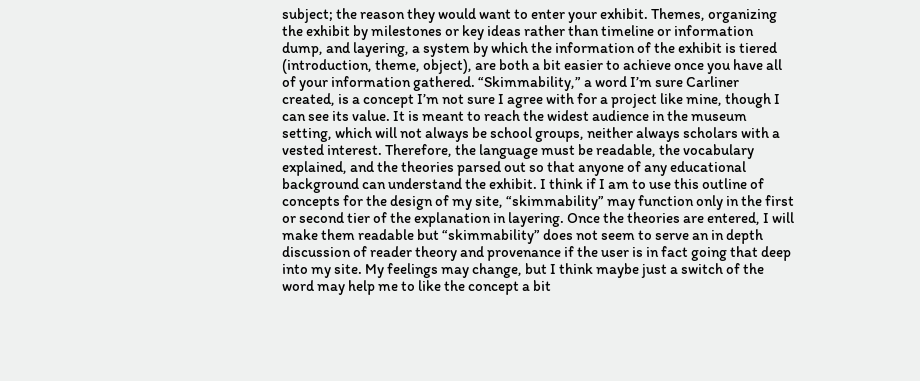subject; the reason they would want to enter your exhibit. Themes, organizing the exhibit by milestones or key ideas rather than timeline or information dump, and layering, a system by which the information of the exhibit is tiered (introduction, theme, object), are both a bit easier to achieve once you have all of your information gathered. “Skimmability,” a word I’m sure Carliner created, is a concept I’m not sure I agree with for a project like mine, though I can see its value. It is meant to reach the widest audience in the museum setting, which will not always be school groups, neither always scholars with a vested interest. Therefore, the language must be readable, the vocabulary explained, and the theories parsed out so that anyone of any educational background can understand the exhibit. I think if I am to use this outline of concepts for the design of my site, “skimmability” may function only in the first or second tier of the explanation in layering. Once the theories are entered, I will make them readable but “skimmability” does not seem to serve an in depth discussion of reader theory and provenance if the user is in fact going that deep into my site. My feelings may change, but I think maybe just a switch of the word may help me to like the concept a bit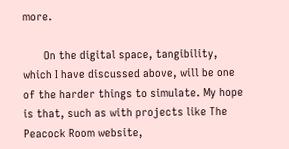more.

       On the digital space, tangibility, which I have discussed above, will be one of the harder things to simulate. My hope is that, such as with projects like The Peacock Room website,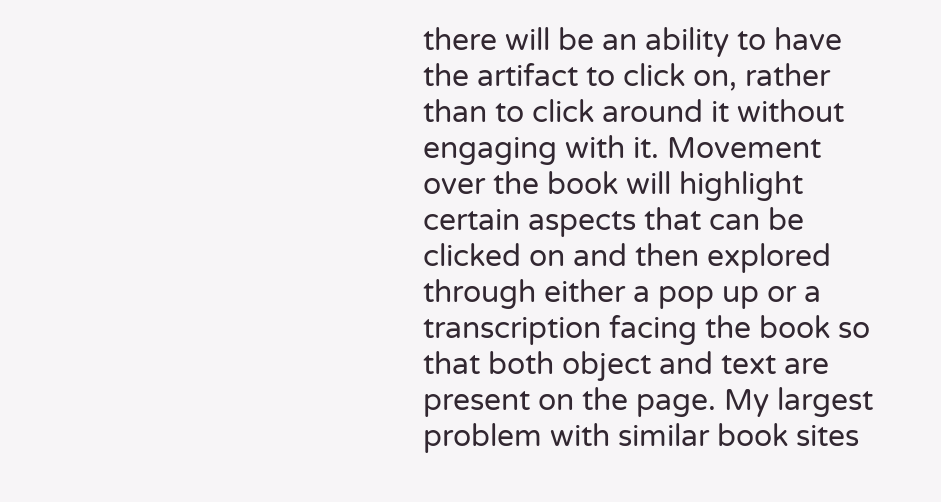there will be an ability to have the artifact to click on, rather than to click around it without engaging with it. Movement over the book will highlight certain aspects that can be clicked on and then explored through either a pop up or a transcription facing the book so that both object and text are present on the page. My largest problem with similar book sites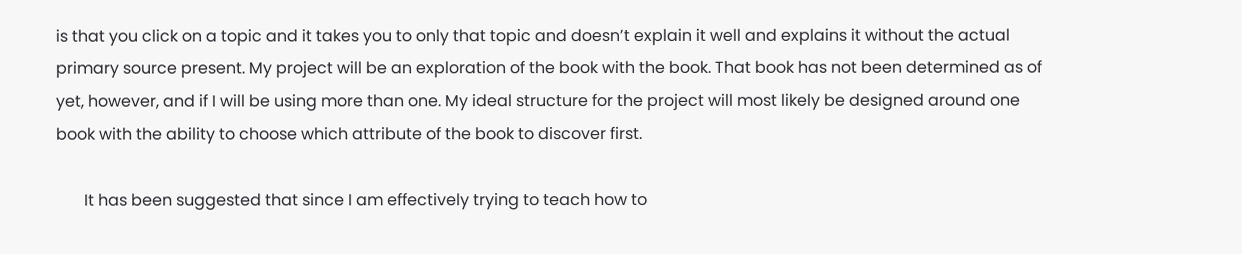is that you click on a topic and it takes you to only that topic and doesn’t explain it well and explains it without the actual primary source present. My project will be an exploration of the book with the book. That book has not been determined as of yet, however, and if I will be using more than one. My ideal structure for the project will most likely be designed around one book with the ability to choose which attribute of the book to discover first.

       It has been suggested that since I am effectively trying to teach how to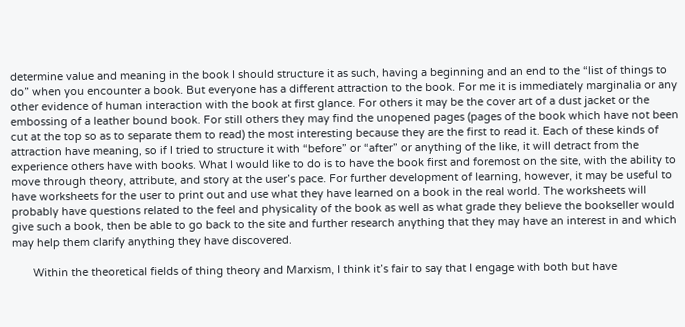determine value and meaning in the book I should structure it as such, having a beginning and an end to the “list of things to do” when you encounter a book. But everyone has a different attraction to the book. For me it is immediately marginalia or any other evidence of human interaction with the book at first glance. For others it may be the cover art of a dust jacket or the embossing of a leather bound book. For still others they may find the unopened pages (pages of the book which have not been cut at the top so as to separate them to read) the most interesting because they are the first to read it. Each of these kinds of attraction have meaning, so if I tried to structure it with “before” or “after” or anything of the like, it will detract from the experience others have with books. What I would like to do is to have the book first and foremost on the site, with the ability to move through theory, attribute, and story at the user’s pace. For further development of learning, however, it may be useful to have worksheets for the user to print out and use what they have learned on a book in the real world. The worksheets will probably have questions related to the feel and physicality of the book as well as what grade they believe the bookseller would give such a book, then be able to go back to the site and further research anything that they may have an interest in and which may help them clarify anything they have discovered.

       Within the theoretical fields of thing theory and Marxism, I think it’s fair to say that I engage with both but have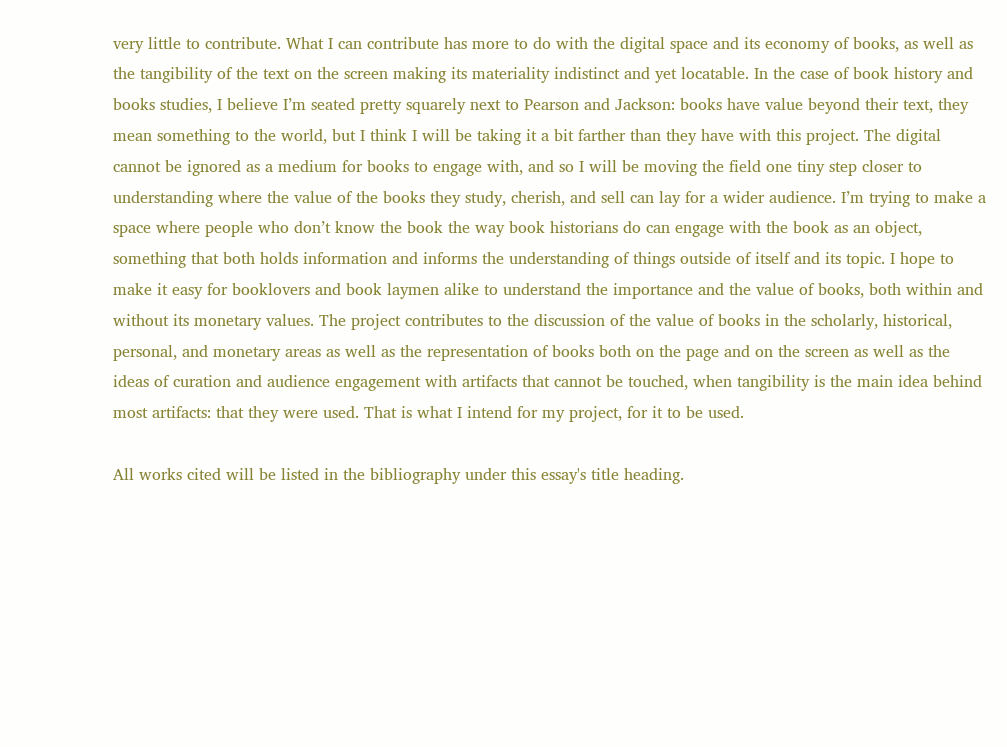very little to contribute. What I can contribute has more to do with the digital space and its economy of books, as well as the tangibility of the text on the screen making its materiality indistinct and yet locatable. In the case of book history and books studies, I believe I’m seated pretty squarely next to Pearson and Jackson: books have value beyond their text, they mean something to the world, but I think I will be taking it a bit farther than they have with this project. The digital cannot be ignored as a medium for books to engage with, and so I will be moving the field one tiny step closer to understanding where the value of the books they study, cherish, and sell can lay for a wider audience. I’m trying to make a space where people who don’t know the book the way book historians do can engage with the book as an object, something that both holds information and informs the understanding of things outside of itself and its topic. I hope to make it easy for booklovers and book laymen alike to understand the importance and the value of books, both within and without its monetary values. The project contributes to the discussion of the value of books in the scholarly, historical, personal, and monetary areas as well as the representation of books both on the page and on the screen as well as the ideas of curation and audience engagement with artifacts that cannot be touched, when tangibility is the main idea behind most artifacts: that they were used. That is what I intend for my project, for it to be used.

All works cited will be listed in the bibliography under this essay's title heading.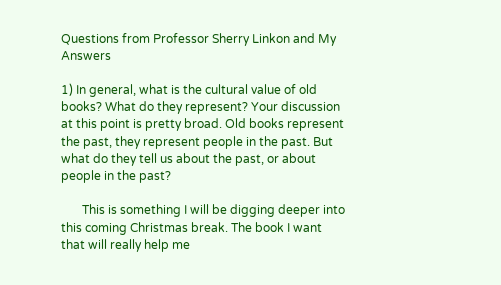Questions from Professor Sherry Linkon and My Answers

1) In general, what is the cultural value of old books? What do they represent? Your discussion at this point is pretty broad. Old books represent the past, they represent people in the past. But what do they tell us about the past, or about people in the past?

       This is something I will be digging deeper into this coming Christmas break. The book I want that will really help me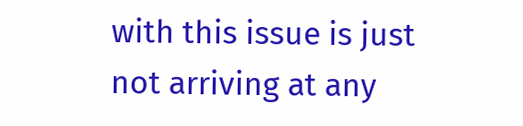with this issue is just not arriving at any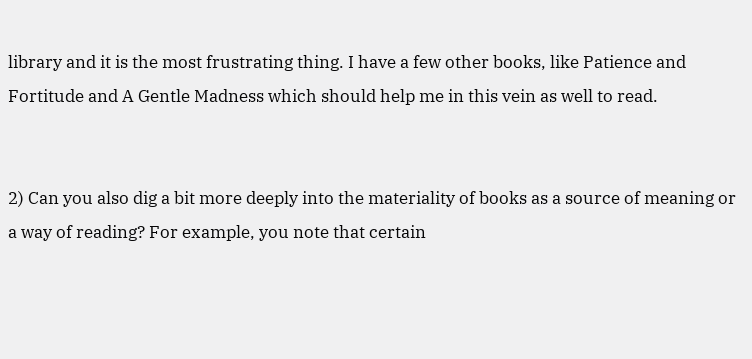library and it is the most frustrating thing. I have a few other books, like Patience and Fortitude and A Gentle Madness which should help me in this vein as well to read.


2) Can you also dig a bit more deeply into the materiality of books as a source of meaning or a way of reading? For example, you note that certain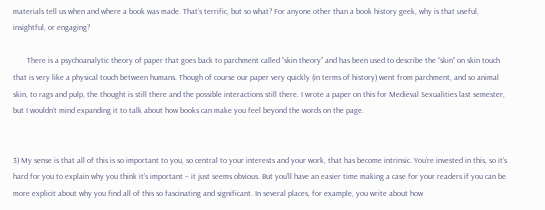materials tell us when and where a book was made. That’s terrific, but so what? For anyone other than a book history geek, why is that useful, insightful, or engaging?

       There is a psychoanalytic theory of paper that goes back to parchment called “skin theory” and has been used to describe the “skin” on skin touch that is very like a physical touch between humans. Though of course our paper very quickly (in terms of history) went from parchment, and so animal skin, to rags and pulp, the thought is still there and the possible interactions still there. I wrote a paper on this for Medieval Sexualities last semester, but I wouldn’t mind expanding it to talk about how books can make you feel beyond the words on the page.


3) My sense is that all of this is so important to you, so central to your interests and your work, that has become intrinsic. You’re invested in this, so it’s hard for you to explain why you think it’s important – it just seems obvious. But you’ll have an easier time making a case for your readers if you can be more explicit about why you find all of this so fascinating and significant. In several places, for example, you write about how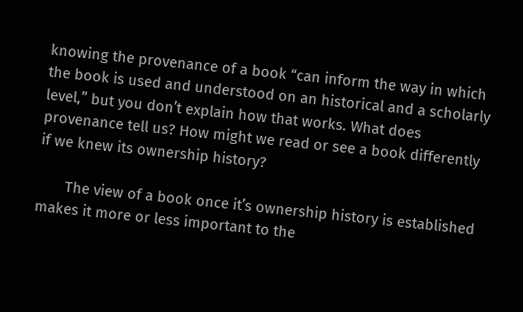knowing the provenance of a book “can inform the way in which the book is used and understood on an historical and a scholarly level,” but you don’t explain how that works. What does provenance tell us? How might we read or see a book differently if we knew its ownership history?

       The view of a book once it’s ownership history is established makes it more or less important to the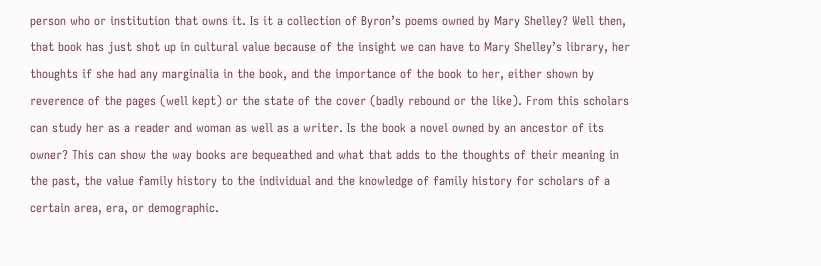person who or institution that owns it. Is it a collection of Byron’s poems owned by Mary Shelley? Well then, that book has just shot up in cultural value because of the insight we can have to Mary Shelley’s library, her thoughts if she had any marginalia in the book, and the importance of the book to her, either shown by reverence of the pages (well kept) or the state of the cover (badly rebound or the like). From this scholars can study her as a reader and woman as well as a writer. Is the book a novel owned by an ancestor of its owner? This can show the way books are bequeathed and what that adds to the thoughts of their meaning in the past, the value family history to the individual and the knowledge of family history for scholars of a certain area, era, or demographic.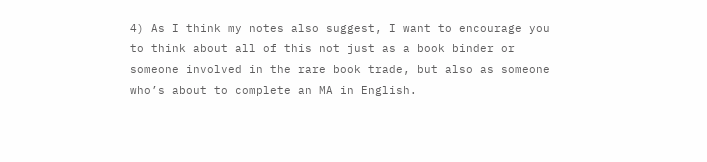4) As I think my notes also suggest, I want to encourage you to think about all of this not just as a book binder or someone involved in the rare book trade, but also as someone who’s about to complete an MA in English.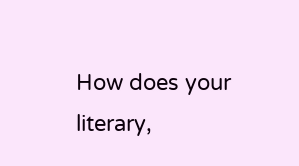How does your literary,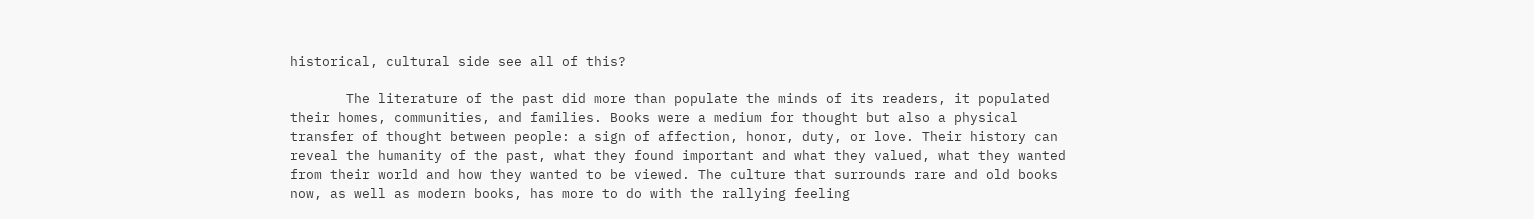historical, cultural side see all of this?

       The literature of the past did more than populate the minds of its readers, it populated their homes, communities, and families. Books were a medium for thought but also a physical transfer of thought between people: a sign of affection, honor, duty, or love. Their history can reveal the humanity of the past, what they found important and what they valued, what they wanted from their world and how they wanted to be viewed. The culture that surrounds rare and old books now, as well as modern books, has more to do with the rallying feeling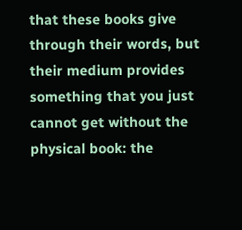that these books give through their words, but their medium provides something that you just cannot get without the physical book: the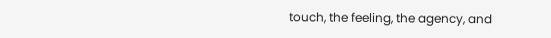touch, the feeling, the agency, and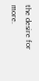the desire for more.